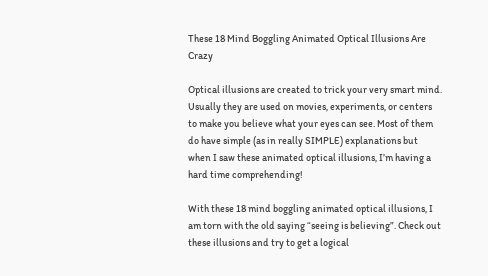These 18 Mind Boggling Animated Optical Illusions Are Crazy

Optical illusions are created to trick your very smart mind. Usually they are used on movies, experiments, or centers to make you believe what your eyes can see. Most of them do have simple (as in really SIMPLE) explanations but when I saw these animated optical illusions, I’m having a hard time comprehending!

With these 18 mind boggling animated optical illusions, I am torn with the old saying “seeing is believing”. Check out these illusions and try to get a logical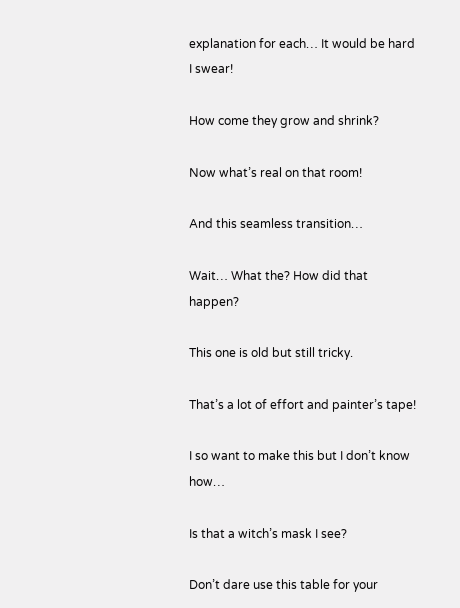explanation for each… It would be hard I swear!

How come they grow and shrink?

Now what’s real on that room!

And this seamless transition…

Wait… What the? How did that happen?

This one is old but still tricky.

That’s a lot of effort and painter’s tape!

I so want to make this but I don’t know how…

Is that a witch’s mask I see?

Don’t dare use this table for your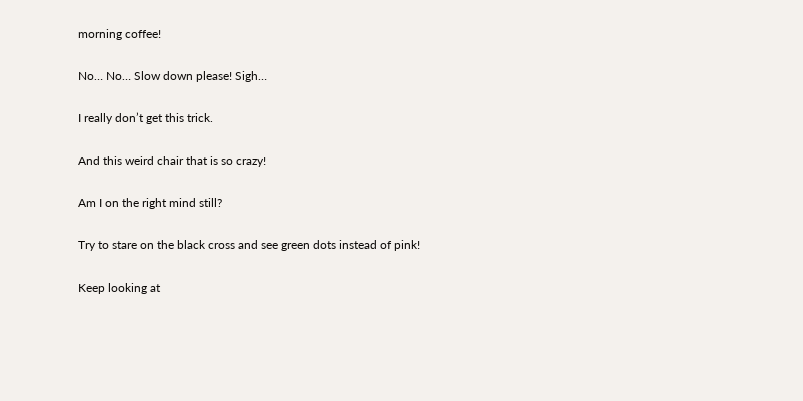morning coffee!

No… No… Slow down please! Sigh…

I really don’t get this trick.

And this weird chair that is so crazy!

Am I on the right mind still?

Try to stare on the black cross and see green dots instead of pink!

Keep looking at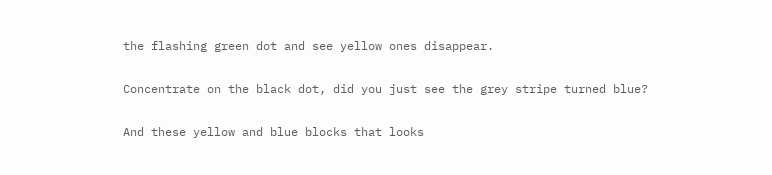the flashing green dot and see yellow ones disappear.

Concentrate on the black dot, did you just see the grey stripe turned blue?

And these yellow and blue blocks that looks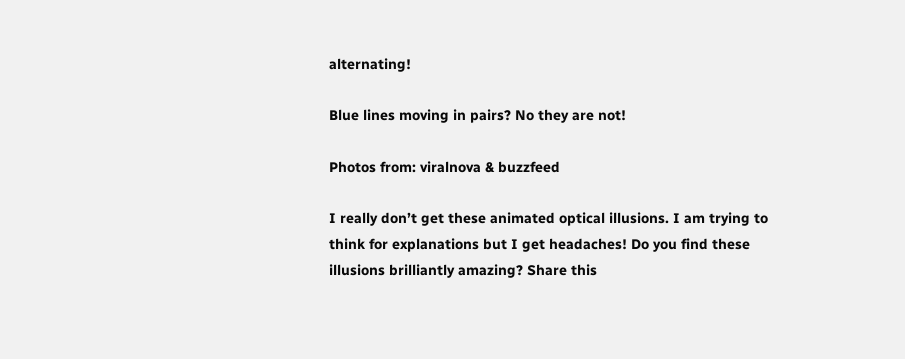alternating!

Blue lines moving in pairs? No they are not!

Photos from: viralnova & buzzfeed

I really don’t get these animated optical illusions. I am trying to think for explanations but I get headaches! Do you find these illusions brilliantly amazing? Share this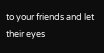to your friends and let their eyes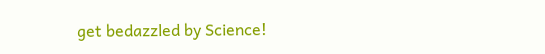get bedazzled by Science!